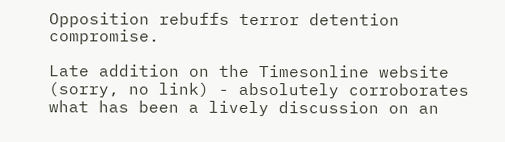Opposition rebuffs terror detention compromise.

Late addition on the Timesonline website (sorry, no link) - absolutely corroborates what has been a lively discussion on an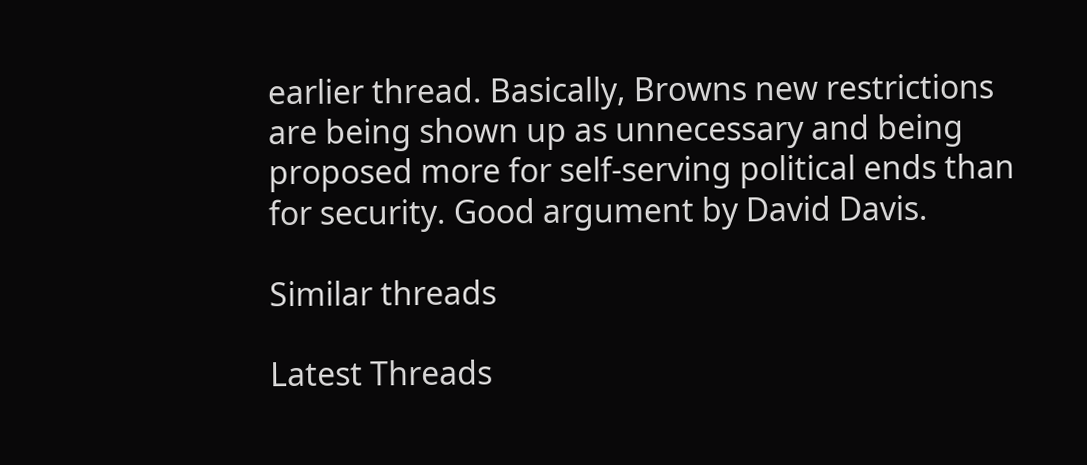earlier thread. Basically, Browns new restrictions are being shown up as unnecessary and being proposed more for self-serving political ends than for security. Good argument by David Davis.

Similar threads

Latest Threads